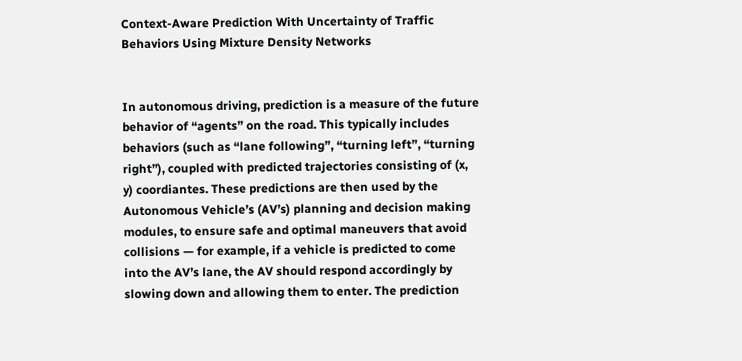Context-Aware Prediction With Uncertainty of Traffic Behaviors Using Mixture Density Networks


In autonomous driving, prediction is a measure of the future behavior of “agents” on the road. This typically includes behaviors (such as “lane following”, “turning left”, “turning right”), coupled with predicted trajectories consisting of (x, y) coordiantes. These predictions are then used by the Autonomous Vehicle’s (AV’s) planning and decision making modules, to ensure safe and optimal maneuvers that avoid collisions — for example, if a vehicle is predicted to come into the AV’s lane, the AV should respond accordingly by slowing down and allowing them to enter. The prediction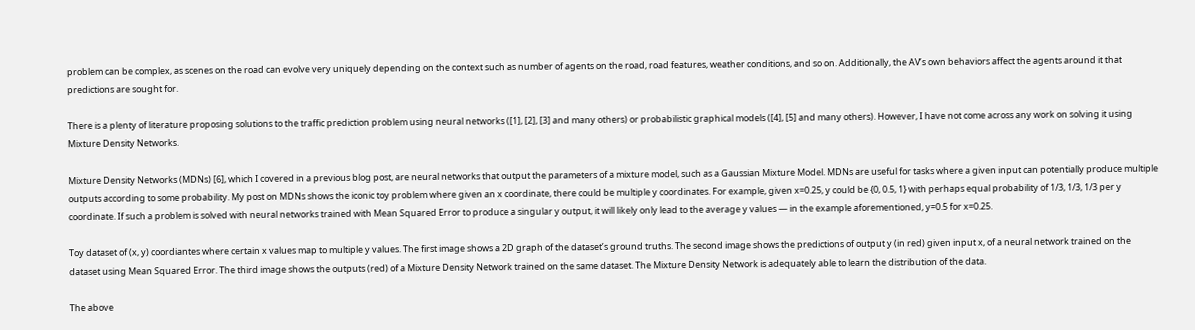problem can be complex, as scenes on the road can evolve very uniquely depending on the context such as number of agents on the road, road features, weather conditions, and so on. Additionally, the AV’s own behaviors affect the agents around it that predictions are sought for.

There is a plenty of literature proposing solutions to the traffic prediction problem using neural networks ([1], [2], [3] and many others) or probabilistic graphical models ([4], [5] and many others). However, I have not come across any work on solving it using Mixture Density Networks.

Mixture Density Networks (MDNs) [6], which I covered in a previous blog post, are neural networks that output the parameters of a mixture model, such as a Gaussian Mixture Model. MDNs are useful for tasks where a given input can potentially produce multiple outputs according to some probability. My post on MDNs shows the iconic toy problem where given an x coordinate, there could be multiple y coordinates. For example, given x=0.25, y could be {0, 0.5, 1} with perhaps equal probability of 1/3, 1/3, 1/3 per y coordinate. If such a problem is solved with neural networks trained with Mean Squared Error to produce a singular y output, it will likely only lead to the average y values — in the example aforementioned, y=0.5 for x=0.25.

Toy dataset of (x, y) coordiantes where certain x values map to multiple y values. The first image shows a 2D graph of the dataset’s ground truths. The second image shows the predictions of output y (in red) given input x, of a neural network trained on the dataset using Mean Squared Error. The third image shows the outputs (red) of a Mixture Density Network trained on the same dataset. The Mixture Density Network is adequately able to learn the distribution of the data.

The above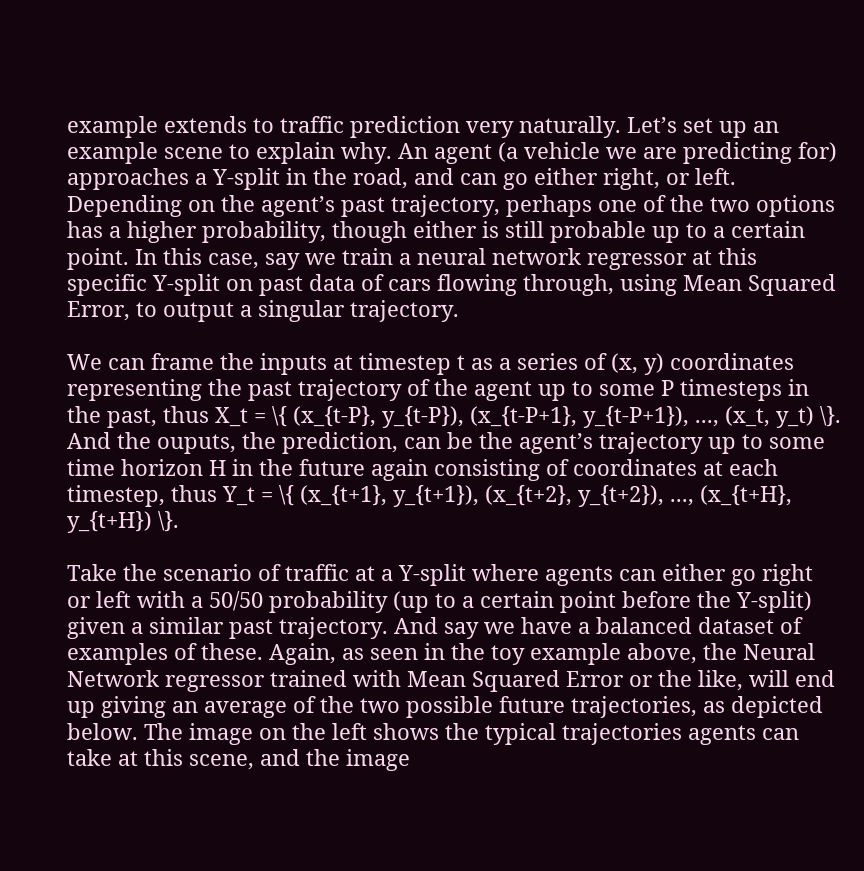example extends to traffic prediction very naturally. Let’s set up an example scene to explain why. An agent (a vehicle we are predicting for) approaches a Y-split in the road, and can go either right, or left. Depending on the agent’s past trajectory, perhaps one of the two options has a higher probability, though either is still probable up to a certain point. In this case, say we train a neural network regressor at this specific Y-split on past data of cars flowing through, using Mean Squared Error, to output a singular trajectory.

We can frame the inputs at timestep t as a series of (x, y) coordinates representing the past trajectory of the agent up to some P timesteps in the past, thus X_t = \{ (x_{t-P}, y_{t-P}), (x_{t-P+1}, y_{t-P+1}), ..., (x_t, y_t) \}. And the ouputs, the prediction, can be the agent’s trajectory up to some time horizon H in the future again consisting of coordinates at each timestep, thus Y_t = \{ (x_{t+1}, y_{t+1}), (x_{t+2}, y_{t+2}), ..., (x_{t+H}, y_{t+H}) \}.

Take the scenario of traffic at a Y-split where agents can either go right or left with a 50/50 probability (up to a certain point before the Y-split) given a similar past trajectory. And say we have a balanced dataset of examples of these. Again, as seen in the toy example above, the Neural Network regressor trained with Mean Squared Error or the like, will end up giving an average of the two possible future trajectories, as depicted below. The image on the left shows the typical trajectories agents can take at this scene, and the image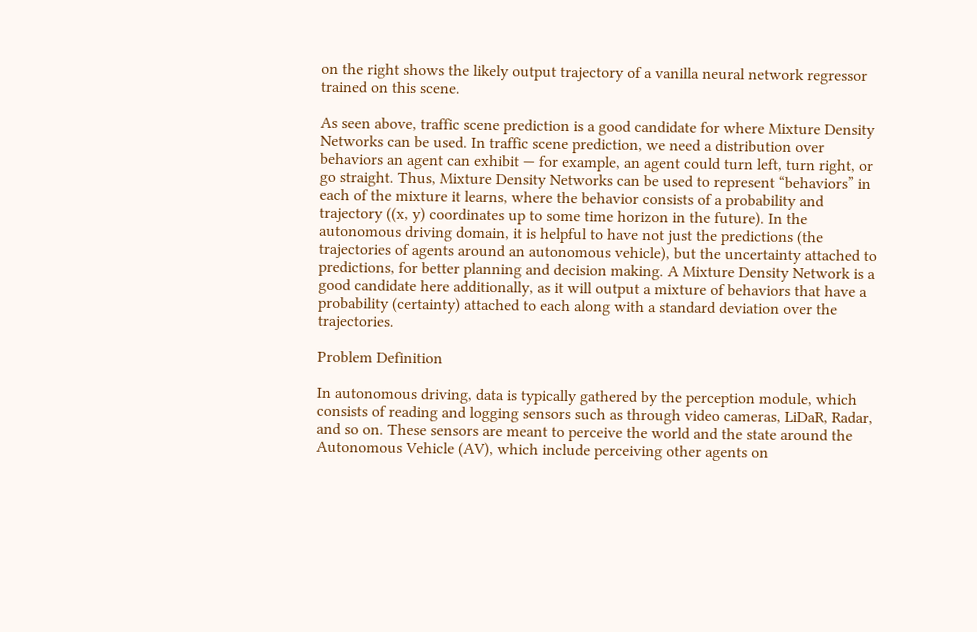on the right shows the likely output trajectory of a vanilla neural network regressor trained on this scene.

As seen above, traffic scene prediction is a good candidate for where Mixture Density Networks can be used. In traffic scene prediction, we need a distribution over behaviors an agent can exhibit — for example, an agent could turn left, turn right, or go straight. Thus, Mixture Density Networks can be used to represent “behaviors” in each of the mixture it learns, where the behavior consists of a probability and trajectory ((x, y) coordinates up to some time horizon in the future). In the autonomous driving domain, it is helpful to have not just the predictions (the trajectories of agents around an autonomous vehicle), but the uncertainty attached to predictions, for better planning and decision making. A Mixture Density Network is a good candidate here additionally, as it will output a mixture of behaviors that have a probability (certainty) attached to each along with a standard deviation over the trajectories.

Problem Definition

In autonomous driving, data is typically gathered by the perception module, which consists of reading and logging sensors such as through video cameras, LiDaR, Radar, and so on. These sensors are meant to perceive the world and the state around the Autonomous Vehicle (AV), which include perceiving other agents on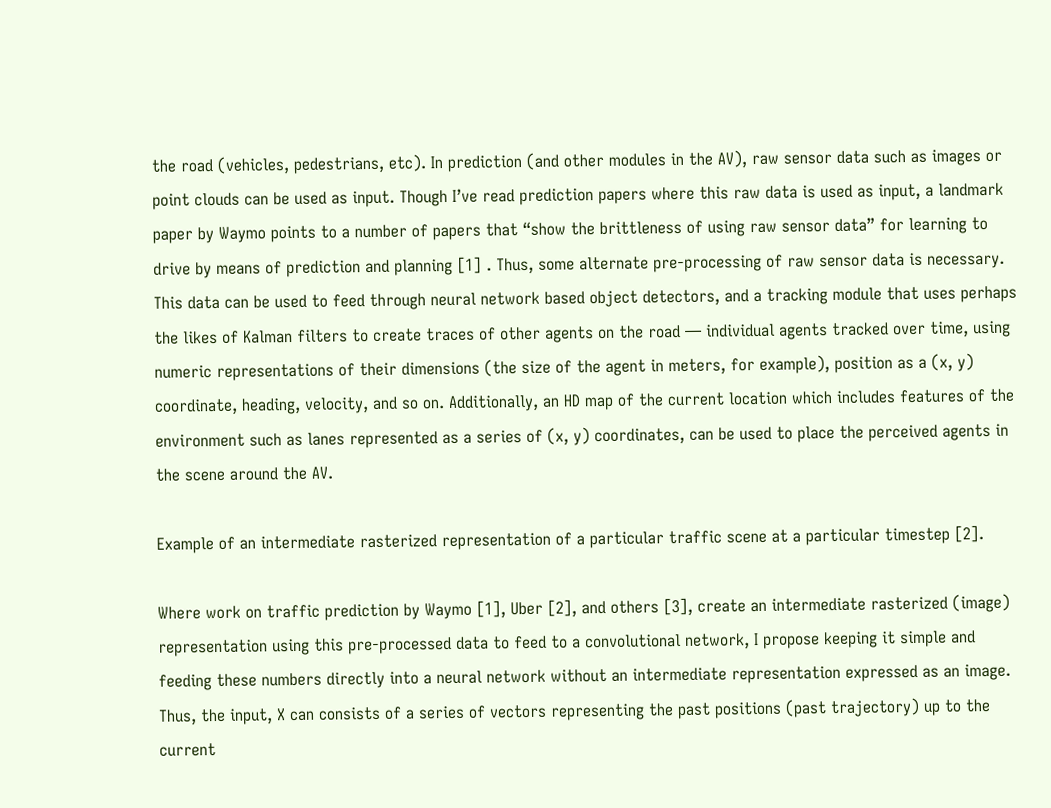the road (vehicles, pedestrians, etc). In prediction (and other modules in the AV), raw sensor data such as images or point clouds can be used as input. Though I’ve read prediction papers where this raw data is used as input, a landmark paper by Waymo points to a number of papers that “show the brittleness of using raw sensor data” for learning to drive by means of prediction and planning [1] . Thus, some alternate pre-processing of raw sensor data is necessary. This data can be used to feed through neural network based object detectors, and a tracking module that uses perhaps the likes of Kalman filters to create traces of other agents on the road — individual agents tracked over time, using numeric representations of their dimensions (the size of the agent in meters, for example), position as a (x, y) coordinate, heading, velocity, and so on. Additionally, an HD map of the current location which includes features of the environment such as lanes represented as a series of (x, y) coordinates, can be used to place the perceived agents in the scene around the AV.

Example of an intermediate rasterized representation of a particular traffic scene at a particular timestep [2].

Where work on traffic prediction by Waymo [1], Uber [2], and others [3], create an intermediate rasterized (image) representation using this pre-processed data to feed to a convolutional network, I propose keeping it simple and feeding these numbers directly into a neural network without an intermediate representation expressed as an image. Thus, the input, X can consists of a series of vectors representing the past positions (past trajectory) up to the current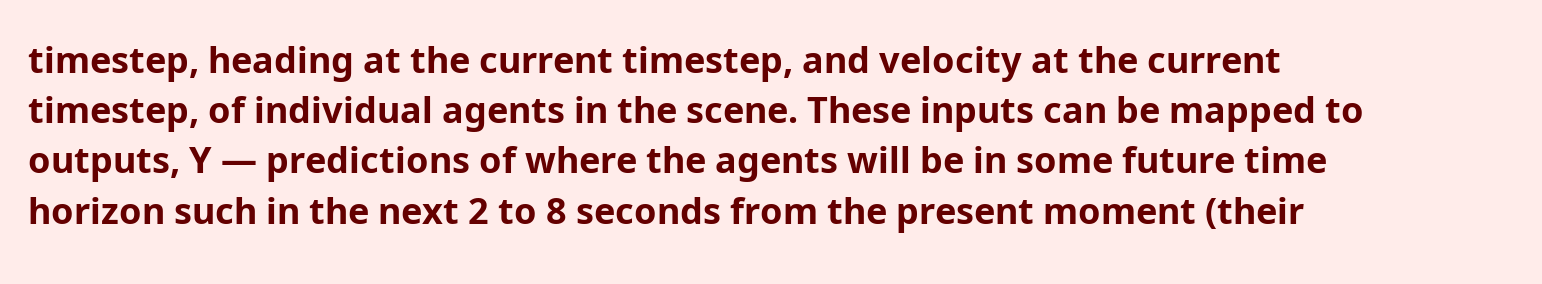timestep, heading at the current timestep, and velocity at the current timestep, of individual agents in the scene. These inputs can be mapped to outputs, Y — predictions of where the agents will be in some future time horizon such in the next 2 to 8 seconds from the present moment (their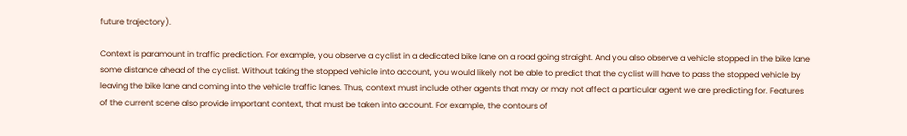future trajectory).

Context is paramount in traffic prediction. For example, you observe a cyclist in a dedicated bike lane on a road going straight. And you also observe a vehicle stopped in the bike lane some distance ahead of the cyclist. Without taking the stopped vehicle into account, you would likely not be able to predict that the cyclist will have to pass the stopped vehicle by leaving the bike lane and coming into the vehicle traffic lanes. Thus, context must include other agents that may or may not affect a particular agent we are predicting for. Features of the current scene also provide important context, that must be taken into account. For example, the contours of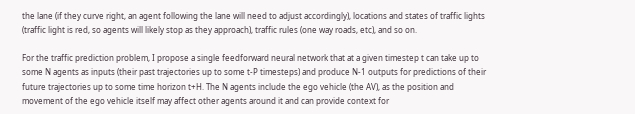the lane (if they curve right, an agent following the lane will need to adjust accordingly), locations and states of traffic lights (traffic light is red, so agents will likely stop as they approach), traffic rules (one way roads, etc), and so on.

For the traffic prediction problem, I propose a single feedforward neural network that at a given timestep t can take up to some N agents as inputs (their past trajectories up to some t-P timesteps) and produce N-1 outputs for predictions of their future trajectories up to some time horizon t+H. The N agents include the ego vehicle (the AV), as the position and movement of the ego vehicle itself may affect other agents around it and can provide context for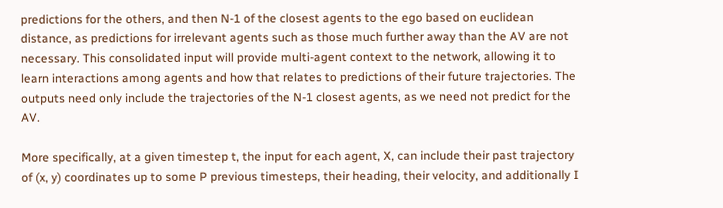predictions for the others, and then N-1 of the closest agents to the ego based on euclidean distance, as predictions for irrelevant agents such as those much further away than the AV are not necessary. This consolidated input will provide multi-agent context to the network, allowing it to learn interactions among agents and how that relates to predictions of their future trajectories. The outputs need only include the trajectories of the N-1 closest agents, as we need not predict for the AV.

More specifically, at a given timestep t, the input for each agent, X, can include their past trajectory of (x, y) coordinates up to some P previous timesteps, their heading, their velocity, and additionally I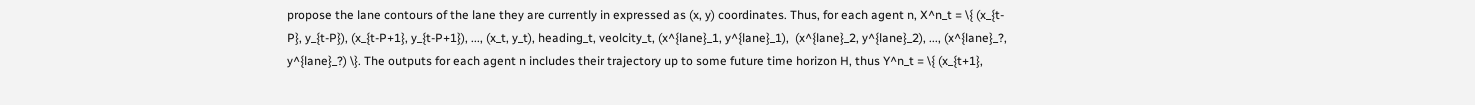propose the lane contours of the lane they are currently in expressed as (x, y) coordinates. Thus, for each agent n, X^n_t = \{ (x_{t-P}, y_{t-P}), (x_{t-P+1}, y_{t-P+1}), ..., (x_t, y_t), heading_t, veolcity_t, (x^{lane}_1, y^{lane}_1),  (x^{lane}_2, y^{lane}_2), ..., (x^{lane}_?, y^{lane}_?) \}. The outputs for each agent n includes their trajectory up to some future time horizon H, thus Y^n_t = \{ (x_{t+1},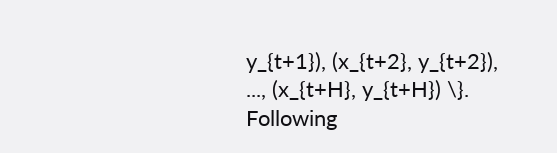y_{t+1}), (x_{t+2}, y_{t+2}), ..., (x_{t+H}, y_{t+H}) \}. Following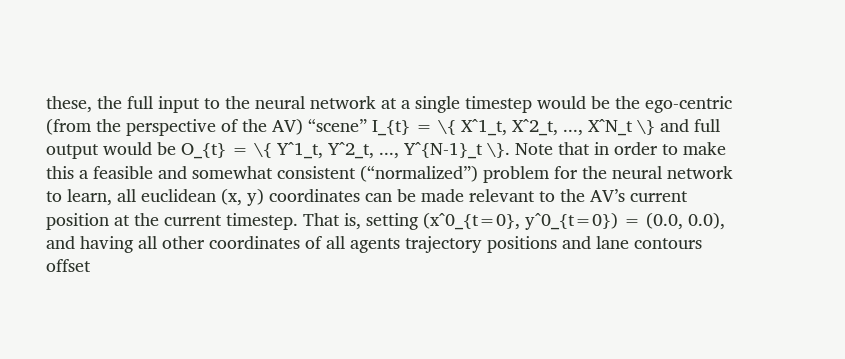these, the full input to the neural network at a single timestep would be the ego-centric (from the perspective of the AV) “scene” I_{t} = \{ X^1_t, X^2_t, ..., X^N_t \} and full output would be O_{t} = \{ Y^1_t, Y^2_t, ..., Y^{N-1}_t \}. Note that in order to make this a feasible and somewhat consistent (“normalized”) problem for the neural network to learn, all euclidean (x, y) coordinates can be made relevant to the AV’s current position at the current timestep. That is, setting (x^0_{t=0}, y^0_{t=0}) = (0.0, 0.0), and having all other coordinates of all agents trajectory positions and lane contours offset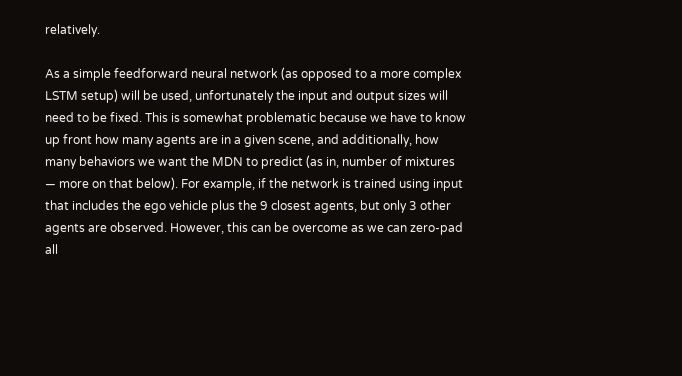relatively.

As a simple feedforward neural network (as opposed to a more complex LSTM setup) will be used, unfortunately the input and output sizes will need to be fixed. This is somewhat problematic because we have to know up front how many agents are in a given scene, and additionally, how many behaviors we want the MDN to predict (as in, number of mixtures — more on that below). For example, if the network is trained using input that includes the ego vehicle plus the 9 closest agents, but only 3 other agents are observed. However, this can be overcome as we can zero-pad all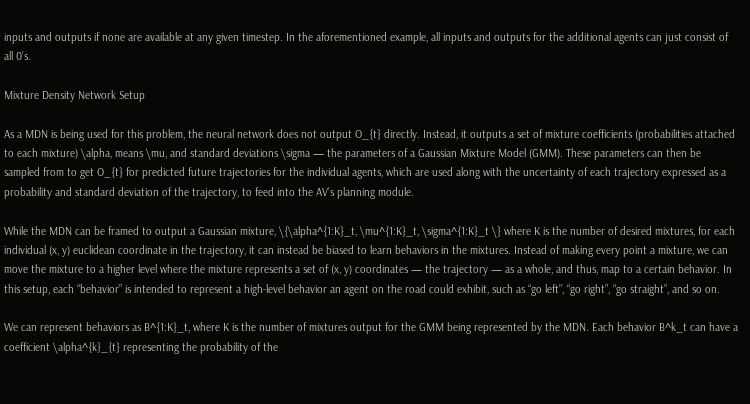inputs and outputs if none are available at any given timestep. In the aforementioned example, all inputs and outputs for the additional agents can just consist of all 0’s.

Mixture Density Network Setup

As a MDN is being used for this problem, the neural network does not output O_{t} directly. Instead, it outputs a set of mixture coefficients (probabilities attached to each mixture) \alpha, means \mu, and standard deviations \sigma — the parameters of a Gaussian Mixture Model (GMM). These parameters can then be sampled from to get O_{t} for predicted future trajectories for the individual agents, which are used along with the uncertainty of each trajectory expressed as a probability and standard deviation of the trajectory, to feed into the AV’s planning module.

While the MDN can be framed to output a Gaussian mixture, \{\alpha^{1:K}_t, \mu^{1:K}_t, \sigma^{1:K}_t \} where K is the number of desired mixtures, for each individual (x, y) euclidean coordinate in the trajectory, it can instead be biased to learn behaviors in the mixtures. Instead of making every point a mixture, we can move the mixture to a higher level where the mixture represents a set of (x, y) coordinates — the trajectory — as a whole, and thus, map to a certain behavior. In this setup, each “behavior” is intended to represent a high-level behavior an agent on the road could exhibit, such as “go left”, “go right”, “go straight”, and so on.

We can represent behaviors as B^{1:K}_t, where K is the number of mixtures output for the GMM being represented by the MDN. Each behavior B^k_t can have a coefficient \alpha^{k}_{t} representing the probability of the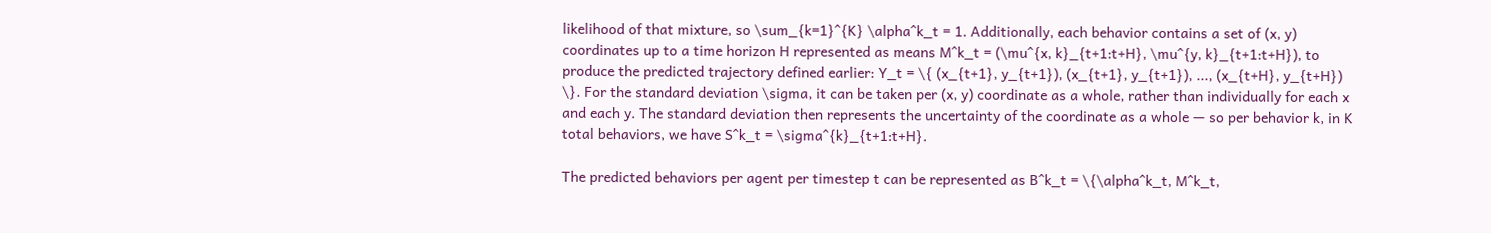likelihood of that mixture, so \sum_{k=1}^{K} \alpha^k_t = 1. Additionally, each behavior contains a set of (x, y) coordinates up to a time horizon H represented as means M^k_t = (\mu^{x, k}_{t+1:t+H}, \mu^{y, k}_{t+1:t+H}), to produce the predicted trajectory defined earlier: Y_t = \{ (x_{t+1}, y_{t+1}), (x_{t+1}, y_{t+1}), ..., (x_{t+H}, y_{t+H}) \}. For the standard deviation \sigma, it can be taken per (x, y) coordinate as a whole, rather than individually for each x and each y. The standard deviation then represents the uncertainty of the coordinate as a whole — so per behavior k, in K total behaviors, we have S^k_t = \sigma^{k}_{t+1:t+H}.

The predicted behaviors per agent per timestep t can be represented as B^k_t = \{\alpha^k_t, M^k_t,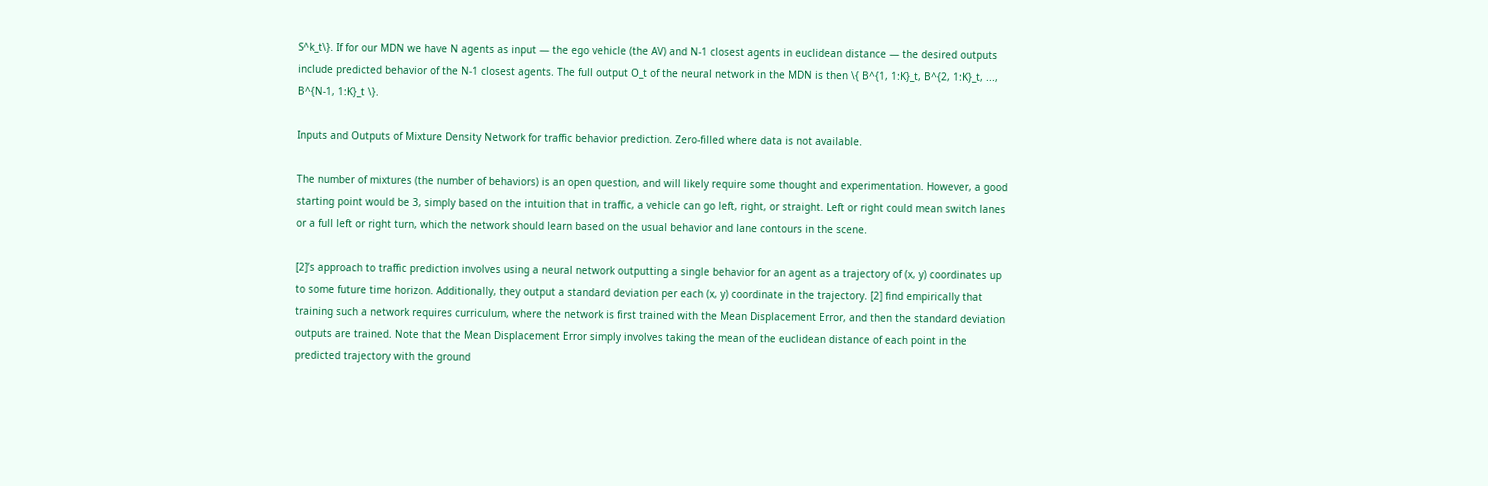S^k_t\}. If for our MDN we have N agents as input — the ego vehicle (the AV) and N-1 closest agents in euclidean distance — the desired outputs include predicted behavior of the N-1 closest agents. The full output O_t of the neural network in the MDN is then \{ B^{1, 1:K}_t, B^{2, 1:K}_t, ..., B^{N-1, 1:K}_t \}.

Inputs and Outputs of Mixture Density Network for traffic behavior prediction. Zero-filled where data is not available.

The number of mixtures (the number of behaviors) is an open question, and will likely require some thought and experimentation. However, a good starting point would be 3, simply based on the intuition that in traffic, a vehicle can go left, right, or straight. Left or right could mean switch lanes or a full left or right turn, which the network should learn based on the usual behavior and lane contours in the scene.

[2]’s approach to traffic prediction involves using a neural network outputting a single behavior for an agent as a trajectory of (x, y) coordinates up to some future time horizon. Additionally, they output a standard deviation per each (x, y) coordinate in the trajectory. [2] find empirically that training such a network requires curriculum, where the network is first trained with the Mean Displacement Error, and then the standard deviation outputs are trained. Note that the Mean Displacement Error simply involves taking the mean of the euclidean distance of each point in the predicted trajectory with the ground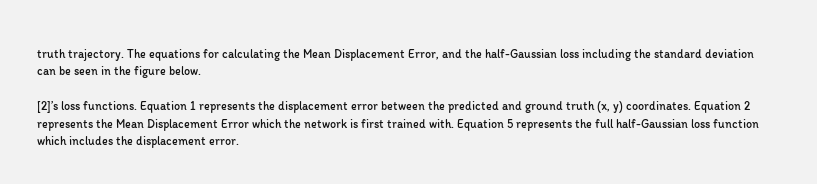truth trajectory. The equations for calculating the Mean Displacement Error, and the half-Gaussian loss including the standard deviation can be seen in the figure below.

[2]’s loss functions. Equation 1 represents the displacement error between the predicted and ground truth (x, y) coordinates. Equation 2 represents the Mean Displacement Error which the network is first trained with. Equation 5 represents the full half-Gaussian loss function which includes the displacement error.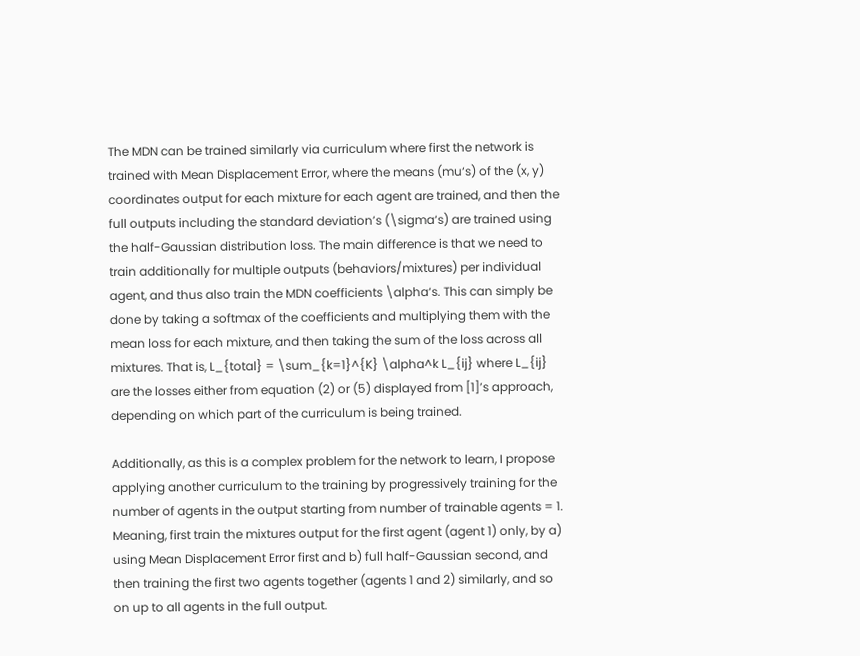The MDN can be trained similarly via curriculum where first the network is trained with Mean Displacement Error, where the means (mu‘s) of the (x, y) coordinates output for each mixture for each agent are trained, and then the full outputs including the standard deviation’s (\sigma‘s) are trained using the half-Gaussian distribution loss. The main difference is that we need to train additionally for multiple outputs (behaviors/mixtures) per individual agent, and thus also train the MDN coefficients \alpha‘s. This can simply be done by taking a softmax of the coefficients and multiplying them with the mean loss for each mixture, and then taking the sum of the loss across all mixtures. That is, L_{total} = \sum_{k=1}^{K} \alpha^k L_{ij} where L_{ij} are the losses either from equation (2) or (5) displayed from [1]’s approach, depending on which part of the curriculum is being trained.

Additionally, as this is a complex problem for the network to learn, I propose applying another curriculum to the training by progressively training for the number of agents in the output starting from number of trainable agents = 1. Meaning, first train the mixtures output for the first agent (agent 1) only, by a) using Mean Displacement Error first and b) full half-Gaussian second, and then training the first two agents together (agents 1 and 2) similarly, and so on up to all agents in the full output.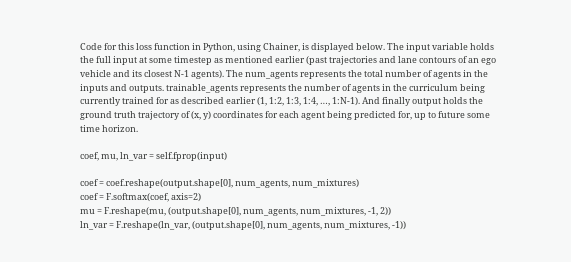Code for this loss function in Python, using Chainer, is displayed below. The input variable holds the full input at some timestep as mentioned earlier (past trajectories and lane contours of an ego vehicle and its closest N-1 agents). The num_agents represents the total number of agents in the inputs and outputs. trainable_agents represents the number of agents in the curriculum being currently trained for as described earlier (1, 1:2, 1:3, 1:4, …, 1:N-1). And finally output holds the ground truth trajectory of (x, y) coordinates for each agent being predicted for, up to future some time horizon.

coef, mu, ln_var = self.fprop(input)

coef = coef.reshape(output.shape[0], num_agents, num_mixtures)
coef = F.softmax(coef, axis=2)
mu = F.reshape(mu, (output.shape[0], num_agents, num_mixtures, -1, 2))
ln_var = F.reshape(ln_var, (output.shape[0], num_agents, num_mixtures, -1))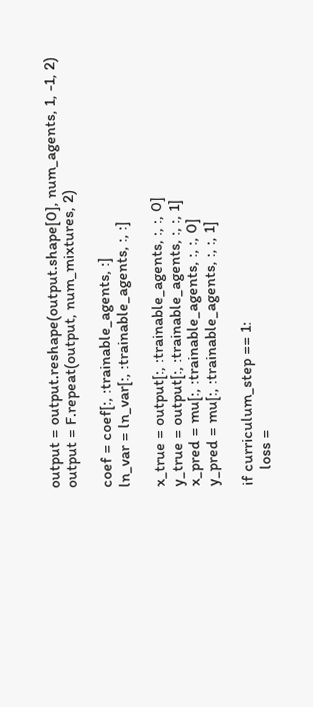output = output.reshape(output.shape[0], num_agents, 1, -1, 2)
output = F.repeat(output, num_mixtures, 2)

coef = coef[:, :trainable_agents, :]
ln_var = ln_var[:, :trainable_agents, :, :]

x_true = output[:, :trainable_agents, :, :, 0]
y_true = output[:, :trainable_agents, :, :, 1]
x_pred = mu[:, :trainable_agents, :, :, 0]
y_pred = mu[:, :trainable_agents, :, :, 1]

if curriculum_step == 1:
    loss =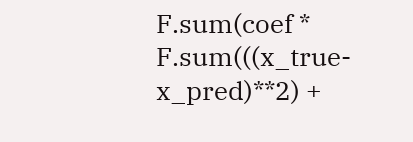F.sum(coef * F.sum(((x_true-x_pred)**2) +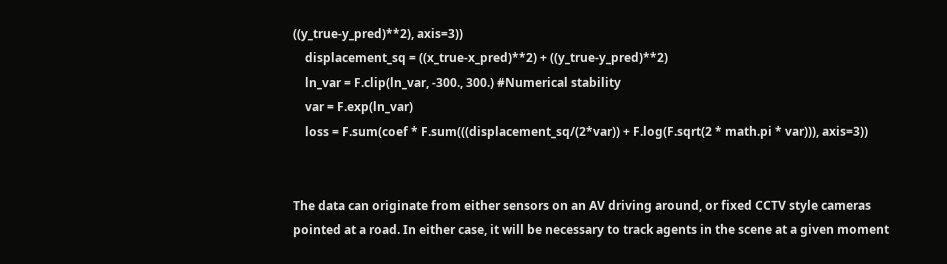((y_true-y_pred)**2), axis=3))
    displacement_sq = ((x_true-x_pred)**2) + ((y_true-y_pred)**2)
    ln_var = F.clip(ln_var, -300., 300.) #Numerical stability
    var = F.exp(ln_var)
    loss = F.sum(coef * F.sum(((displacement_sq/(2*var)) + F.log(F.sqrt(2 * math.pi * var))), axis=3))


The data can originate from either sensors on an AV driving around, or fixed CCTV style cameras pointed at a road. In either case, it will be necessary to track agents in the scene at a given moment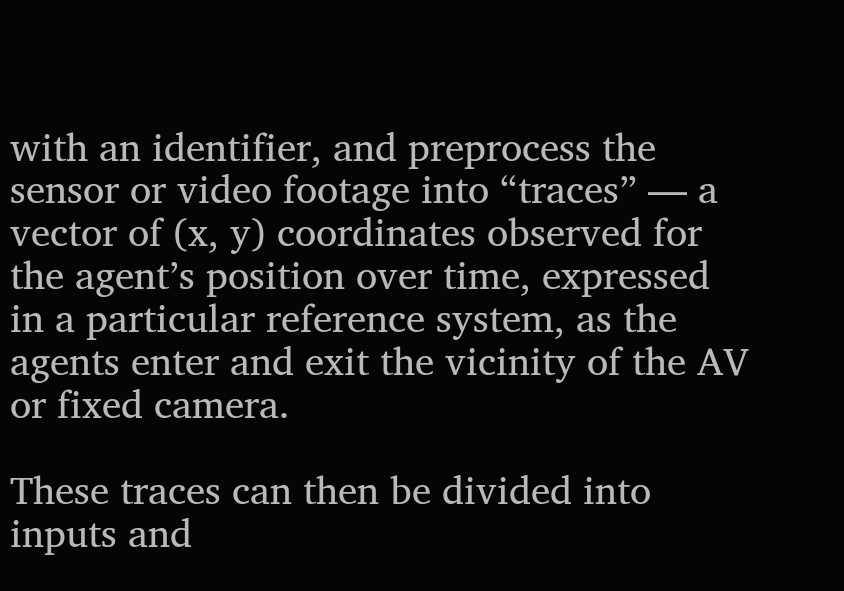with an identifier, and preprocess the sensor or video footage into “traces” — a vector of (x, y) coordinates observed for the agent’s position over time, expressed in a particular reference system, as the agents enter and exit the vicinity of the AV or fixed camera.

These traces can then be divided into inputs and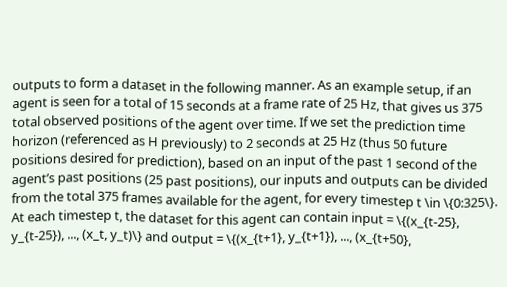outputs to form a dataset in the following manner. As an example setup, if an agent is seen for a total of 15 seconds at a frame rate of 25 Hz, that gives us 375 total observed positions of the agent over time. If we set the prediction time horizon (referenced as H previously) to 2 seconds at 25 Hz (thus 50 future positions desired for prediction), based on an input of the past 1 second of the agent’s past positions (25 past positions), our inputs and outputs can be divided from the total 375 frames available for the agent, for every timestep t \in \{0:325\}. At each timestep t, the dataset for this agent can contain input = \{(x_{t-25}, y_{t-25}), ..., (x_t, y_t)\} and output = \{(x_{t+1}, y_{t+1}), ..., (x_{t+50},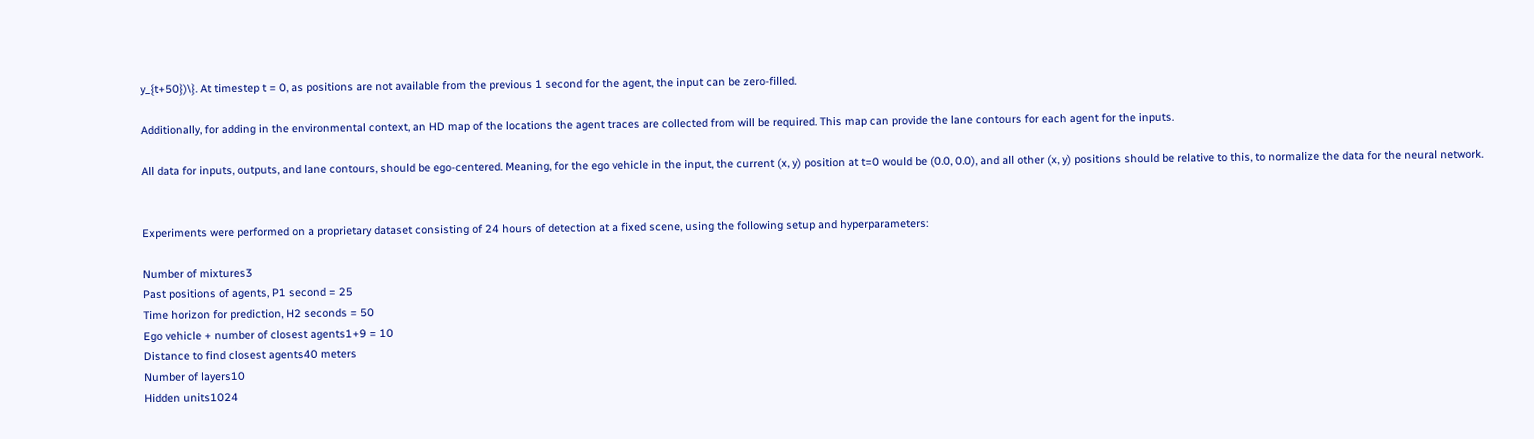y_{t+50})\}. At timestep t = 0, as positions are not available from the previous 1 second for the agent, the input can be zero-filled.

Additionally, for adding in the environmental context, an HD map of the locations the agent traces are collected from will be required. This map can provide the lane contours for each agent for the inputs.

All data for inputs, outputs, and lane contours, should be ego-centered. Meaning, for the ego vehicle in the input, the current (x, y) position at t=0 would be (0.0, 0.0), and all other (x, y) positions should be relative to this, to normalize the data for the neural network.


Experiments were performed on a proprietary dataset consisting of 24 hours of detection at a fixed scene, using the following setup and hyperparameters:

Number of mixtures3
Past positions of agents, P1 second = 25
Time horizon for prediction, H2 seconds = 50
Ego vehicle + number of closest agents1+9 = 10
Distance to find closest agents40 meters
Number of layers10
Hidden units1024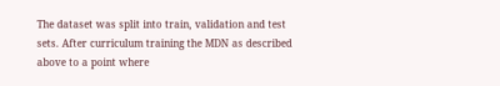The dataset was split into train, validation and test sets. After curriculum training the MDN as described above to a point where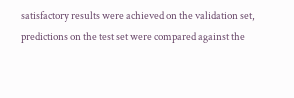satisfactory results were achieved on the validation set, predictions on the test set were compared against the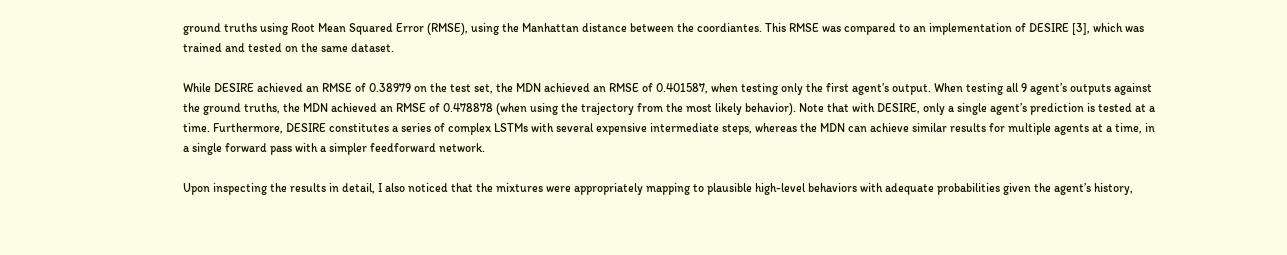ground truths using Root Mean Squared Error (RMSE), using the Manhattan distance between the coordiantes. This RMSE was compared to an implementation of DESIRE [3], which was trained and tested on the same dataset.

While DESIRE achieved an RMSE of 0.38979 on the test set, the MDN achieved an RMSE of 0.401587, when testing only the first agent’s output. When testing all 9 agent’s outputs against the ground truths, the MDN achieved an RMSE of 0.478878 (when using the trajectory from the most likely behavior). Note that with DESIRE, only a single agent’s prediction is tested at a time. Furthermore, DESIRE constitutes a series of complex LSTMs with several expensive intermediate steps, whereas the MDN can achieve similar results for multiple agents at a time, in a single forward pass with a simpler feedforward network.

Upon inspecting the results in detail, I also noticed that the mixtures were appropriately mapping to plausible high-level behaviors with adequate probabilities given the agent’s history,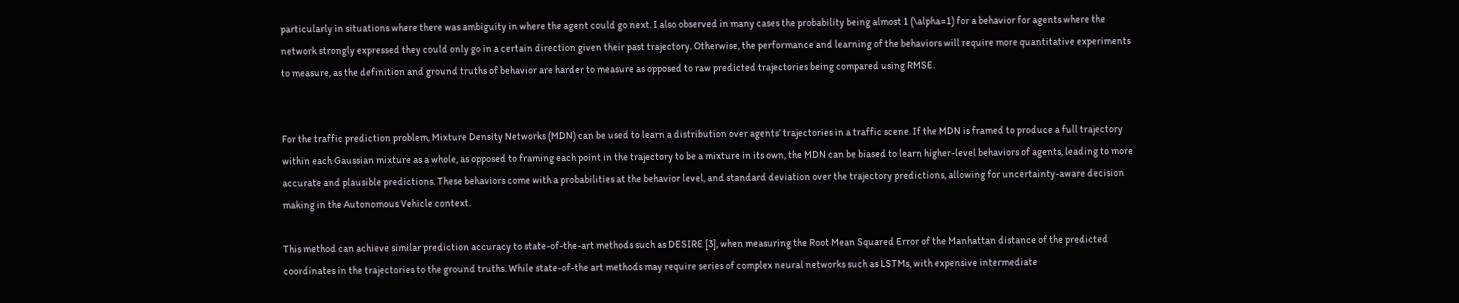particularly in situations where there was ambiguity in where the agent could go next. I also observed in many cases the probability being almost 1 (\alpha=1) for a behavior for agents where the network strongly expressed they could only go in a certain direction given their past trajectory. Otherwise, the performance and learning of the behaviors will require more quantitative experiments to measure, as the definition and ground truths of behavior are harder to measure as opposed to raw predicted trajectories being compared using RMSE.


For the traffic prediction problem, Mixture Density Networks (MDN) can be used to learn a distribution over agents’ trajectories in a traffic scene. If the MDN is framed to produce a full trajectory within each Gaussian mixture as a whole, as opposed to framing each point in the trajectory to be a mixture in its own, the MDN can be biased to learn higher-level behaviors of agents, leading to more accurate and plausible predictions. These behaviors come with a probabilities at the behavior level, and standard deviation over the trajectory predictions, allowing for uncertainty-aware decision making in the Autonomous Vehicle context.

This method can achieve similar prediction accuracy to state-of-the-art methods such as DESIRE [3], when measuring the Root Mean Squared Error of the Manhattan distance of the predicted coordinates in the trajectories to the ground truths. While state-of-the art methods may require series of complex neural networks such as LSTMs, with expensive intermediate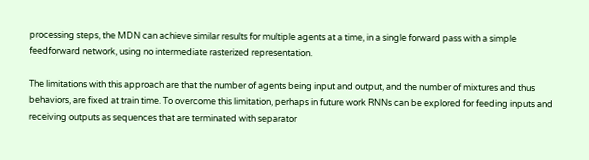processing steps, the MDN can achieve similar results for multiple agents at a time, in a single forward pass with a simple feedforward network, using no intermediate rasterized representation.

The limitations with this approach are that the number of agents being input and output, and the number of mixtures and thus behaviors, are fixed at train time. To overcome this limitation, perhaps in future work RNNs can be explored for feeding inputs and receiving outputs as sequences that are terminated with separator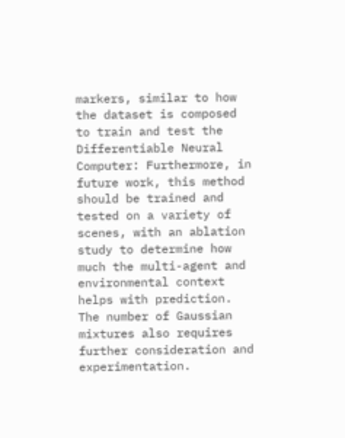markers, similar to how the dataset is composed to train and test the Differentiable Neural Computer: Furthermore, in future work, this method should be trained and tested on a variety of scenes, with an ablation study to determine how much the multi-agent and environmental context helps with prediction. The number of Gaussian mixtures also requires further consideration and experimentation.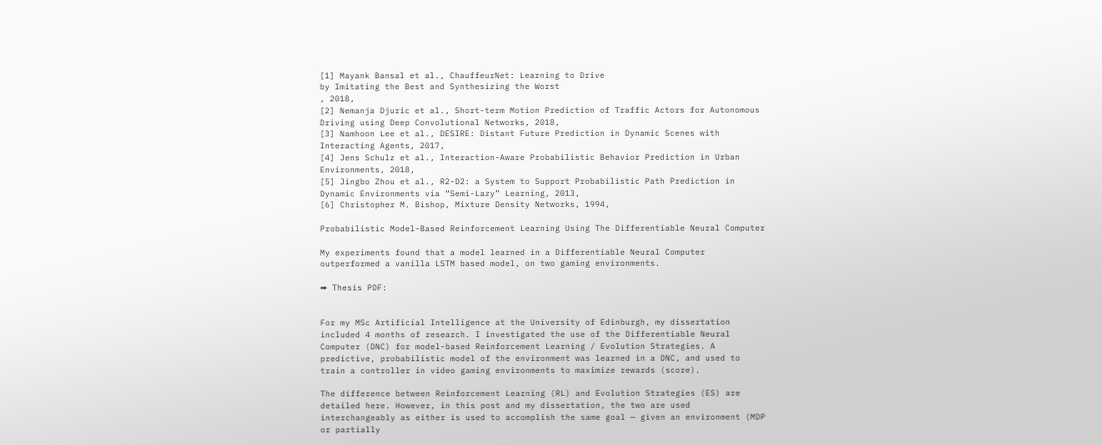[1] Mayank Bansal et al., ChauffeurNet: Learning to Drive
by Imitating the Best and Synthesizing the Worst
, 2018,
[2] Nemanja Djuric et al., Short-term Motion Prediction of Traffic Actors for Autonomous Driving using Deep Convolutional Networks, 2018,
[3] Namhoon Lee et al., DESIRE: Distant Future Prediction in Dynamic Scenes with Interacting Agents, 2017,
[4] Jens Schulz et al., Interaction-Aware Probabilistic Behavior Prediction in Urban Environments, 2018,
[5] Jingbo Zhou et al., R2-D2: a System to Support Probabilistic Path Prediction in Dynamic Environments via “Semi-Lazy” Learning, 2013,
[6] Christopher M. Bishop, Mixture Density Networks, 1994,

Probabilistic Model-Based Reinforcement Learning Using The Differentiable Neural Computer

My experiments found that a model learned in a Differentiable Neural Computer outperformed a vanilla LSTM based model, on two gaming environments.

➡ Thesis PDF:


For my MSc Artificial Intelligence at the University of Edinburgh, my dissertation included 4 months of research. I investigated the use of the Differentiable Neural Computer (DNC) for model-based Reinforcement Learning / Evolution Strategies. A predictive, probabilistic model of the environment was learned in a DNC, and used to train a controller in video gaming environments to maximize rewards (score).

The difference between Reinforcement Learning (RL) and Evolution Strategies (ES) are detailed here. However, in this post and my dissertation, the two are used interchangeably as either is used to accomplish the same goal — given an environment (MDP or partially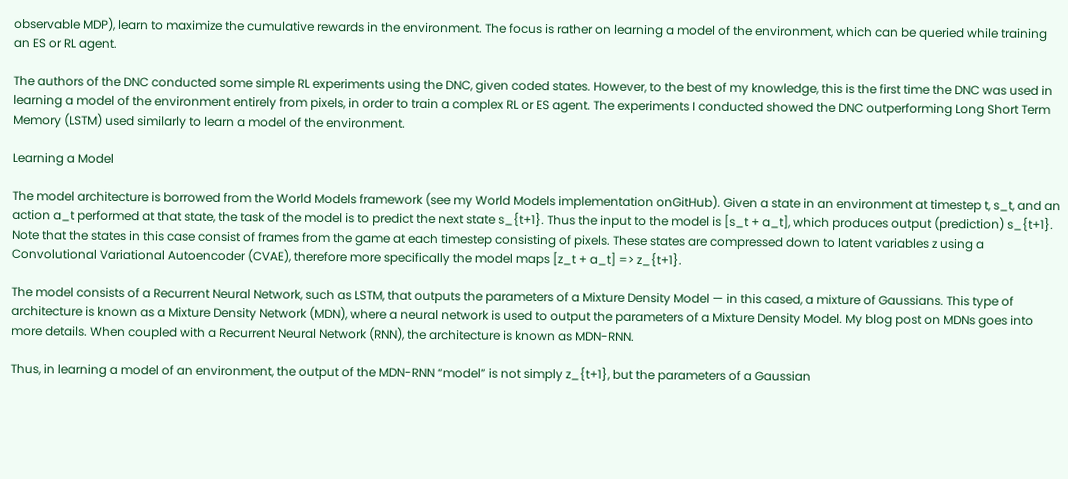observable MDP), learn to maximize the cumulative rewards in the environment. The focus is rather on learning a model of the environment, which can be queried while training an ES or RL agent.

The authors of the DNC conducted some simple RL experiments using the DNC, given coded states. However, to the best of my knowledge, this is the first time the DNC was used in learning a model of the environment entirely from pixels, in order to train a complex RL or ES agent. The experiments I conducted showed the DNC outperforming Long Short Term Memory (LSTM) used similarly to learn a model of the environment.

Learning a Model

The model architecture is borrowed from the World Models framework (see my World Models implementation onGitHub). Given a state in an environment at timestep t, s_t, and an action a_t performed at that state, the task of the model is to predict the next state s_{t+1}. Thus the input to the model is [s_t + a_t], which produces output (prediction) s_{t+1}. Note that the states in this case consist of frames from the game at each timestep consisting of pixels. These states are compressed down to latent variables z using a Convolutional Variational Autoencoder (CVAE), therefore more specifically the model maps [z_t + a_t] => z_{t+1}.

The model consists of a Recurrent Neural Network, such as LSTM, that outputs the parameters of a Mixture Density Model — in this cased, a mixture of Gaussians. This type of architecture is known as a Mixture Density Network (MDN), where a neural network is used to output the parameters of a Mixture Density Model. My blog post on MDNs goes into more details. When coupled with a Recurrent Neural Network (RNN), the architecture is known as MDN-RNN.

Thus, in learning a model of an environment, the output of the MDN-RNN “model” is not simply z_{t+1}, but the parameters of a Gaussian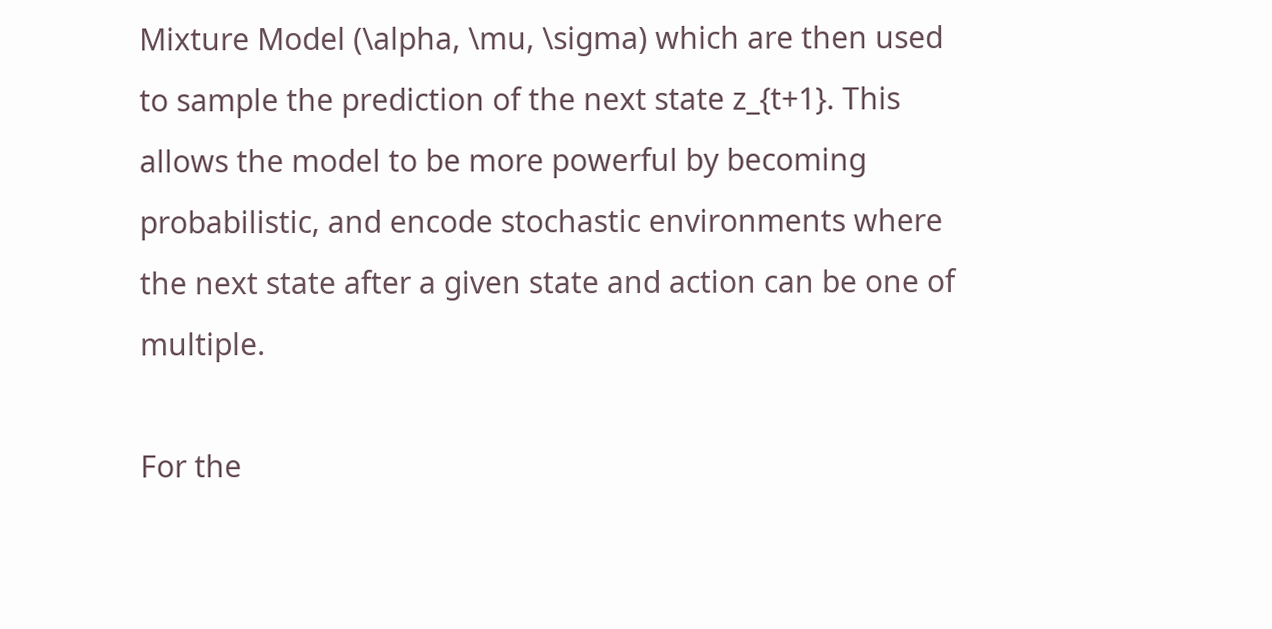Mixture Model (\alpha, \mu, \sigma) which are then used to sample the prediction of the next state z_{t+1}. This allows the model to be more powerful by becoming probabilistic, and encode stochastic environments where the next state after a given state and action can be one of multiple.

For the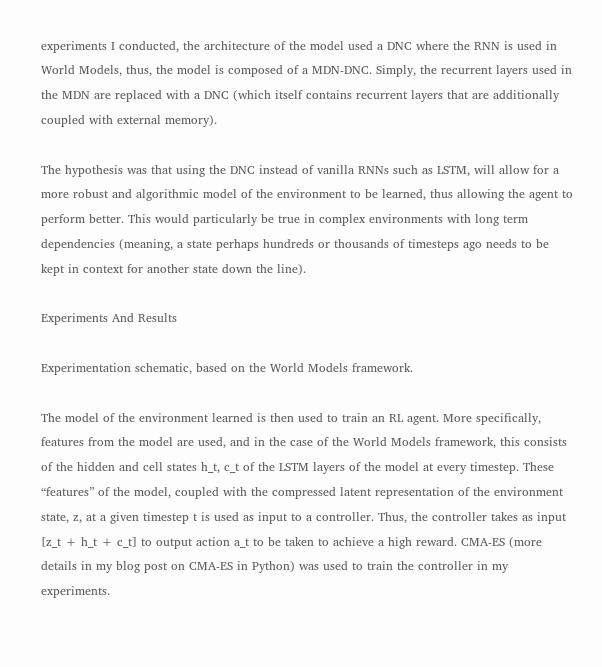experiments I conducted, the architecture of the model used a DNC where the RNN is used in World Models, thus, the model is composed of a MDN-DNC. Simply, the recurrent layers used in the MDN are replaced with a DNC (which itself contains recurrent layers that are additionally coupled with external memory).

The hypothesis was that using the DNC instead of vanilla RNNs such as LSTM, will allow for a more robust and algorithmic model of the environment to be learned, thus allowing the agent to perform better. This would particularly be true in complex environments with long term dependencies (meaning, a state perhaps hundreds or thousands of timesteps ago needs to be kept in context for another state down the line).

Experiments And Results

Experimentation schematic, based on the World Models framework.

The model of the environment learned is then used to train an RL agent. More specifically, features from the model are used, and in the case of the World Models framework, this consists of the hidden and cell states h_t, c_t of the LSTM layers of the model at every timestep. These “features” of the model, coupled with the compressed latent representation of the environment state, z, at a given timestep t is used as input to a controller. Thus, the controller takes as input [z_t + h_t + c_t] to output action a_t to be taken to achieve a high reward. CMA-ES (more details in my blog post on CMA-ES in Python) was used to train the controller in my experiments.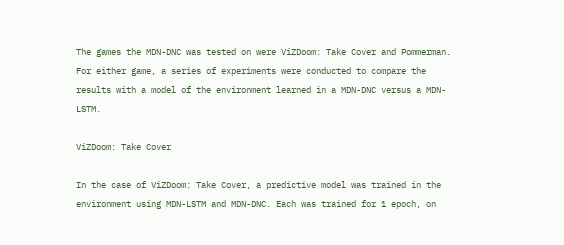The games the MDN-DNC was tested on were ViZDoom: Take Cover and Pommerman. For either game, a series of experiments were conducted to compare the results with a model of the environment learned in a MDN-DNC versus a MDN-LSTM.

ViZDoom: Take Cover

In the case of ViZDoom: Take Cover, a predictive model was trained in the environment using MDN-LSTM and MDN-DNC. Each was trained for 1 epoch, on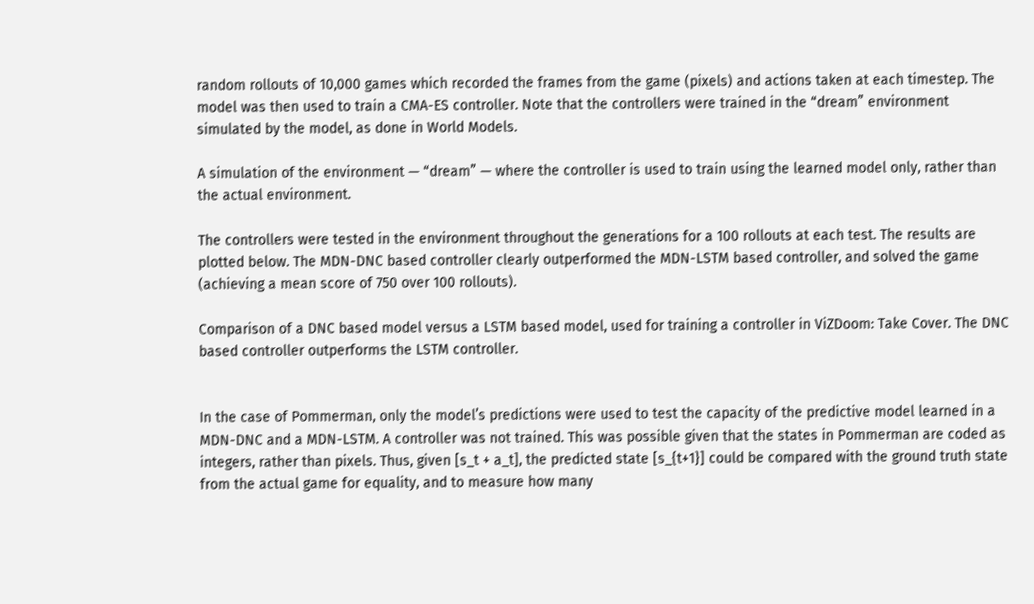random rollouts of 10,000 games which recorded the frames from the game (pixels) and actions taken at each timestep. The model was then used to train a CMA-ES controller. Note that the controllers were trained in the “dream” environment simulated by the model, as done in World Models.

A simulation of the environment — “dream” — where the controller is used to train using the learned model only, rather than the actual environment.

The controllers were tested in the environment throughout the generations for a 100 rollouts at each test. The results are plotted below. The MDN-DNC based controller clearly outperformed the MDN-LSTM based controller, and solved the game (achieving a mean score of 750 over 100 rollouts).

Comparison of a DNC based model versus a LSTM based model, used for training a controller in ViZDoom: Take Cover. The DNC based controller outperforms the LSTM controller.


In the case of Pommerman, only the model’s predictions were used to test the capacity of the predictive model learned in a MDN-DNC and a MDN-LSTM. A controller was not trained. This was possible given that the states in Pommerman are coded as integers, rather than pixels. Thus, given [s_t + a_t], the predicted state [s_{t+1}] could be compared with the ground truth state from the actual game for equality, and to measure how many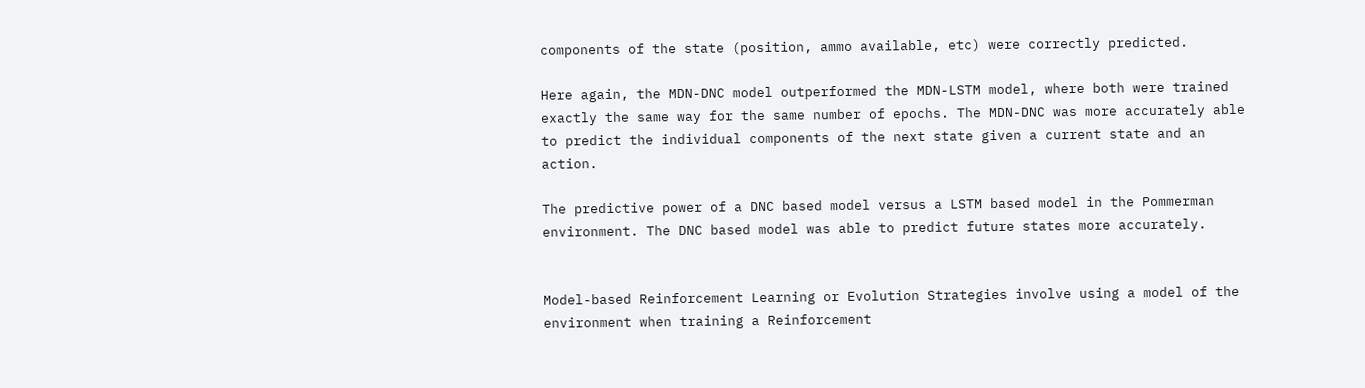components of the state (position, ammo available, etc) were correctly predicted.

Here again, the MDN-DNC model outperformed the MDN-LSTM model, where both were trained exactly the same way for the same number of epochs. The MDN-DNC was more accurately able to predict the individual components of the next state given a current state and an action.

The predictive power of a DNC based model versus a LSTM based model in the Pommerman environment. The DNC based model was able to predict future states more accurately.


Model-based Reinforcement Learning or Evolution Strategies involve using a model of the environment when training a Reinforcement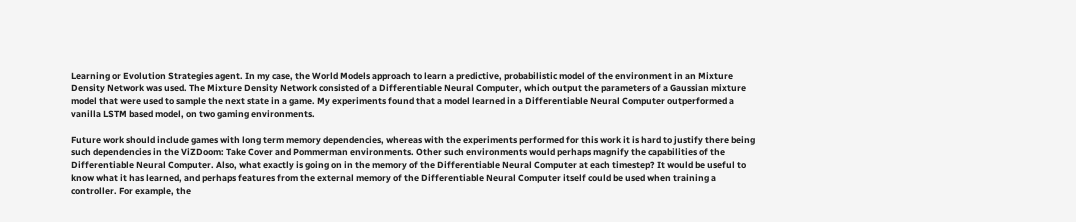Learning or Evolution Strategies agent. In my case, the World Models approach to learn a predictive, probabilistic model of the environment in an Mixture Density Network was used. The Mixture Density Network consisted of a Differentiable Neural Computer, which output the parameters of a Gaussian mixture model that were used to sample the next state in a game. My experiments found that a model learned in a Differentiable Neural Computer outperformed a vanilla LSTM based model, on two gaming environments.

Future work should include games with long term memory dependencies, whereas with the experiments performed for this work it is hard to justify there being such dependencies in the ViZDoom: Take Cover and Pommerman environments. Other such environments would perhaps magnify the capabilities of the Differentiable Neural Computer. Also, what exactly is going on in the memory of the Differentiable Neural Computer at each timestep? It would be useful to know what it has learned, and perhaps features from the external memory of the Differentiable Neural Computer itself could be used when training a controller. For example, the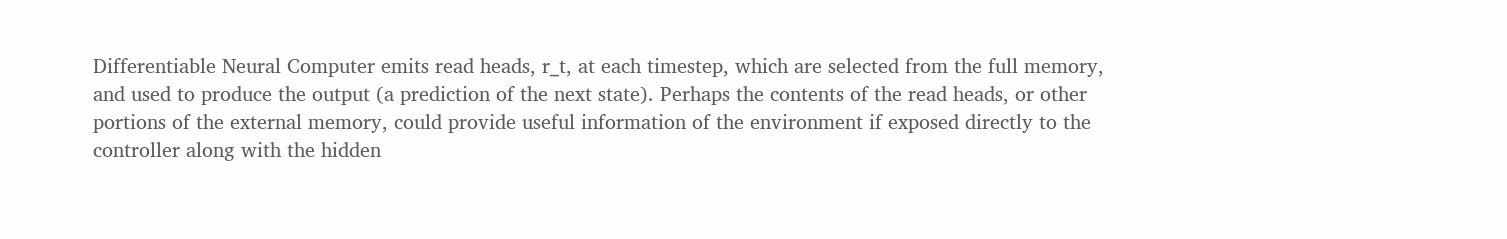Differentiable Neural Computer emits read heads, r_t, at each timestep, which are selected from the full memory, and used to produce the output (a prediction of the next state). Perhaps the contents of the read heads, or other portions of the external memory, could provide useful information of the environment if exposed directly to the controller along with the hidden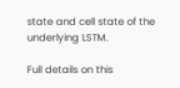state and cell state of the underlying LSTM.

Full details on this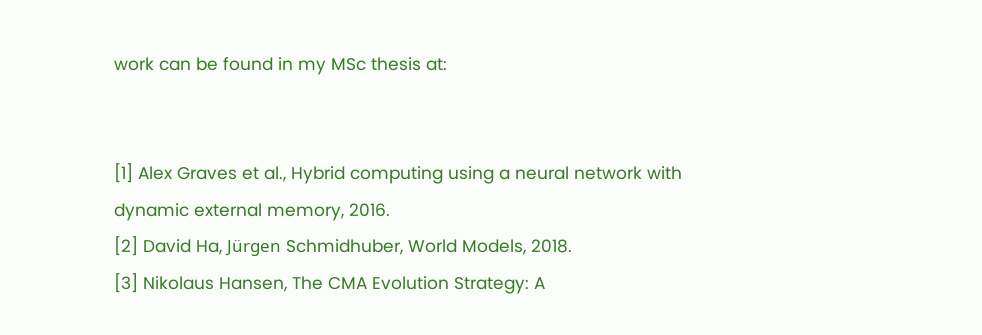work can be found in my MSc thesis at:


[1] Alex Graves et al., Hybrid computing using a neural network with dynamic external memory, 2016.
[2] David Ha, Jürgen Schmidhuber, World Models, 2018.
[3] Nikolaus Hansen, The CMA Evolution Strategy: A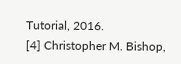Tutorial, 2016.
[4] Christopher M. Bishop,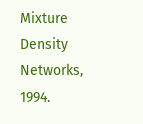Mixture Density Networks, 1994.